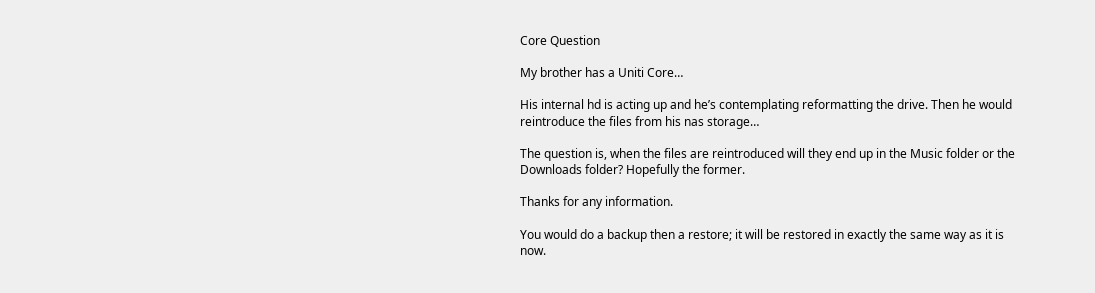Core Question

My brother has a Uniti Core…

His internal hd is acting up and he’s contemplating reformatting the drive. Then he would reintroduce the files from his nas storage…

The question is, when the files are reintroduced will they end up in the Music folder or the Downloads folder? Hopefully the former.

Thanks for any information.

You would do a backup then a restore; it will be restored in exactly the same way as it is now.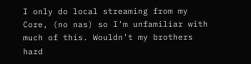I only do local streaming from my Core, (no nas) so I’m unfamiliar with much of this. Wouldn’t my brothers hard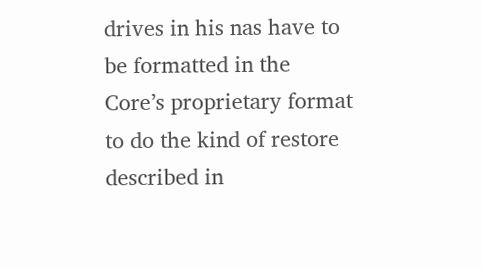drives in his nas have to be formatted in the Core’s proprietary format to do the kind of restore described in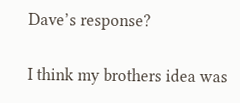Dave’s response?

I think my brothers idea was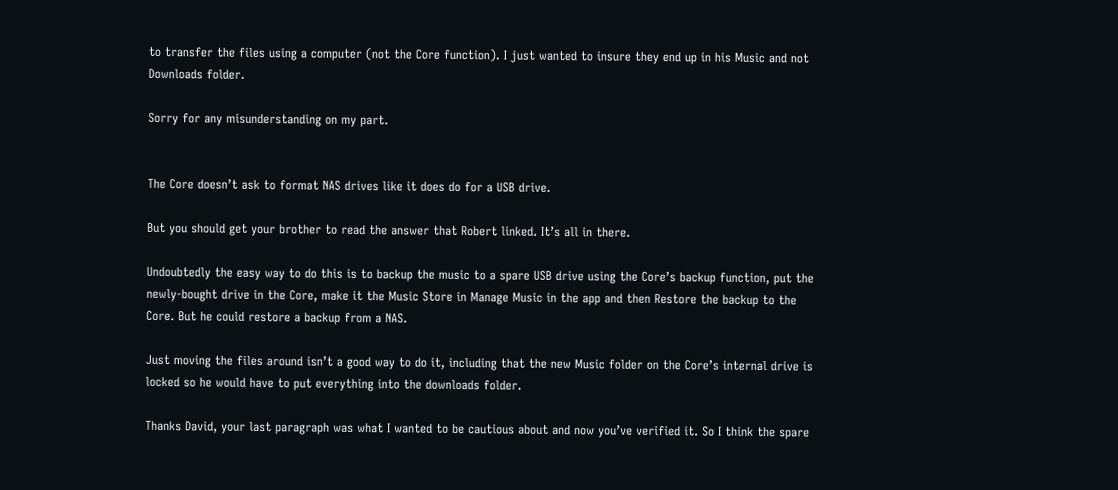to transfer the files using a computer (not the Core function). I just wanted to insure they end up in his Music and not Downloads folder.

Sorry for any misunderstanding on my part.


The Core doesn’t ask to format NAS drives like it does do for a USB drive.

But you should get your brother to read the answer that Robert linked. It’s all in there.

Undoubtedly the easy way to do this is to backup the music to a spare USB drive using the Core’s backup function, put the newly-bought drive in the Core, make it the Music Store in Manage Music in the app and then Restore the backup to the Core. But he could restore a backup from a NAS.

Just moving the files around isn’t a good way to do it, including that the new Music folder on the Core’s internal drive is locked so he would have to put everything into the downloads folder.

Thanks David, your last paragraph was what I wanted to be cautious about and now you’ve verified it. So I think the spare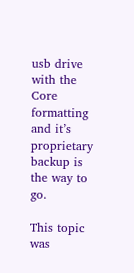usb drive with the Core formatting and it’s proprietary backup is the way to go.

This topic was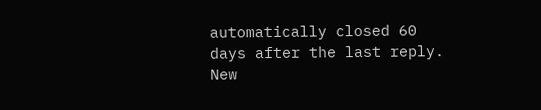automatically closed 60 days after the last reply. New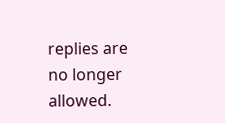replies are no longer allowed.